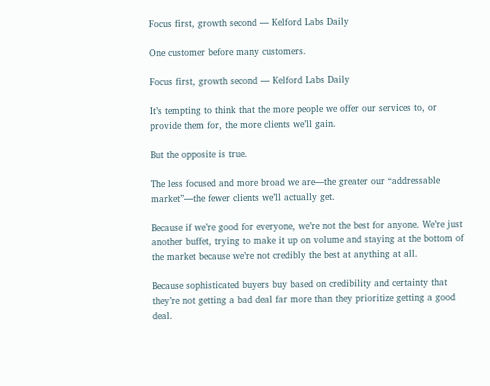Focus first, growth second — Kelford Labs Daily

One customer before many customers.

Focus first, growth second — Kelford Labs Daily

It’s tempting to think that the more people we offer our services to, or provide them for, the more clients we’ll gain.

But the opposite is true.

The less focused and more broad we are—the greater our “addressable market”—the fewer clients we’ll actually get.

Because if we’re good for everyone, we’re not the best for anyone. We’re just another buffet, trying to make it up on volume and staying at the bottom of the market because we’re not credibly the best at anything at all.

Because sophisticated buyers buy based on credibility and certainty that they’re not getting a bad deal far more than they prioritize getting a good deal.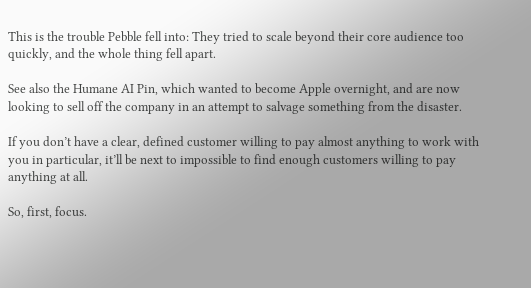This is the trouble Pebble fell into: They tried to scale beyond their core audience too quickly, and the whole thing fell apart.

See also the Humane AI Pin, which wanted to become Apple overnight, and are now looking to sell off the company in an attempt to salvage something from the disaster.

If you don’t have a clear, defined customer willing to pay almost anything to work with you in particular, it’ll be next to impossible to find enough customers willing to pay anything at all.

So, first, focus.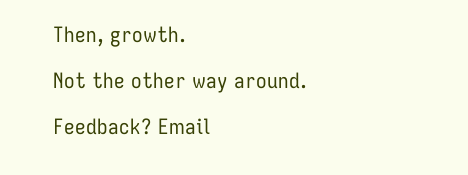Then, growth.

Not the other way around.

Feedback? Email